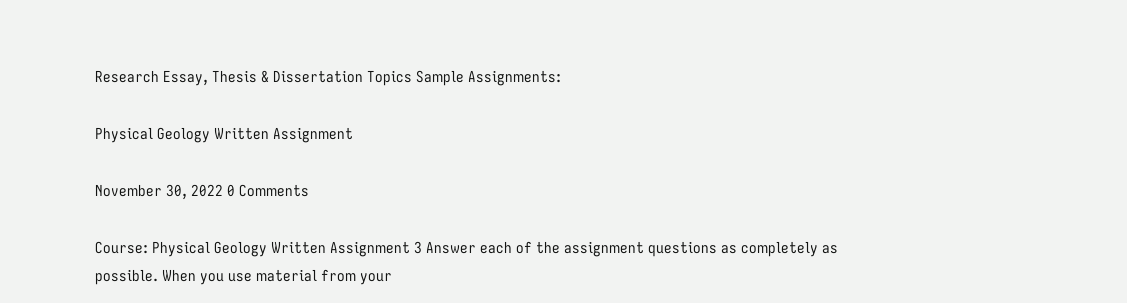Research Essay, Thesis & Dissertation Topics Sample Assignments:

Physical Geology Written Assignment

November 30, 2022 0 Comments

Course: Physical Geology Written Assignment 3 Answer each of the assignment questions as completely as possible. When you use material from your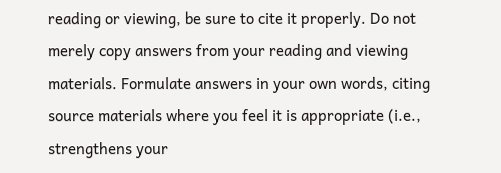reading or viewing, be sure to cite it properly. Do not merely copy answers from your reading and viewing materials. Formulate answers in your own words, citing source materials where you feel it is appropriate (i.e., strengthens your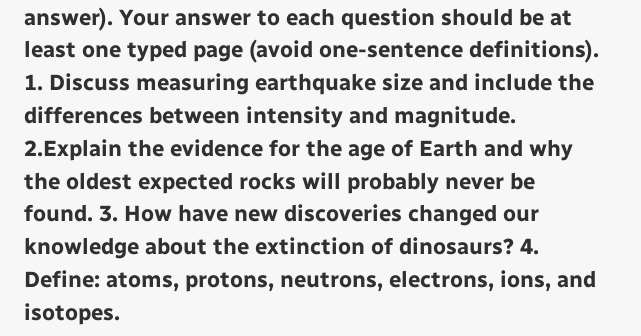answer). Your answer to each question should be at least one typed page (avoid one-sentence definitions). 1. Discuss measuring earthquake size and include the differences between intensity and magnitude. 2.Explain the evidence for the age of Earth and why the oldest expected rocks will probably never be found. 3. How have new discoveries changed our knowledge about the extinction of dinosaurs? 4. Define: atoms, protons, neutrons, electrons, ions, and isotopes.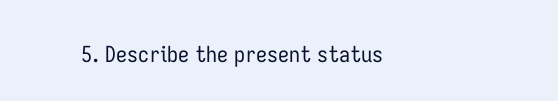5. Describe the present status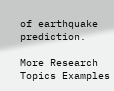of earthquake prediction.

More Research Topics Examples